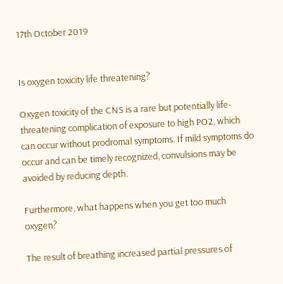17th October 2019


Is oxygen toxicity life threatening?

Oxygen toxicity of the CNS is a rare but potentially life-threatening complication of exposure to high PO2, which can occur without prodromal symptoms. If mild symptoms do occur and can be timely recognized, convulsions may be avoided by reducing depth.

Furthermore, what happens when you get too much oxygen?

The result of breathing increased partial pressures of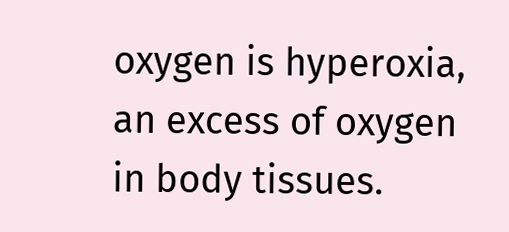oxygen is hyperoxia, an excess of oxygen in body tissues.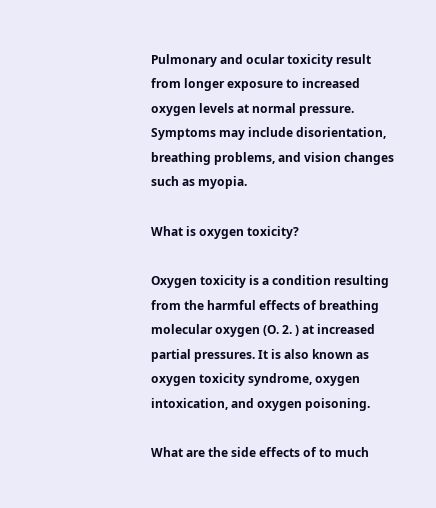Pulmonary and ocular toxicity result from longer exposure to increased oxygen levels at normal pressure. Symptoms may include disorientation, breathing problems, and vision changes such as myopia.

What is oxygen toxicity?

Oxygen toxicity is a condition resulting from the harmful effects of breathing molecular oxygen (O. 2. ) at increased partial pressures. It is also known as oxygen toxicity syndrome, oxygen intoxication, and oxygen poisoning.

What are the side effects of to much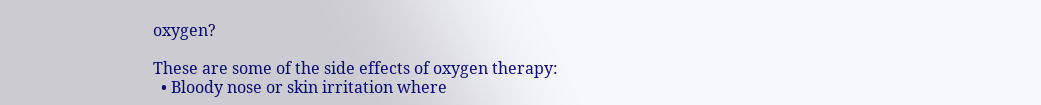oxygen?

These are some of the side effects of oxygen therapy:
  • Bloody nose or skin irritation where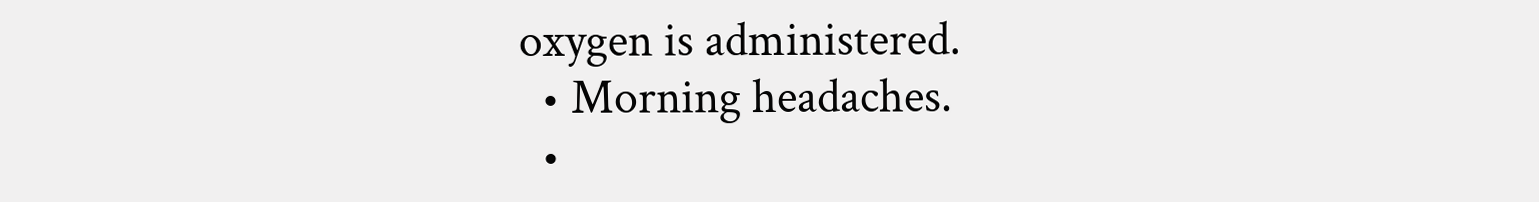oxygen is administered.
  • Morning headaches.
  •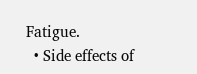Fatigue.
  • Side effects of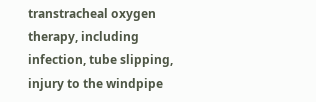transtracheal oxygen therapy, including infection, tube slipping, injury to the windpipe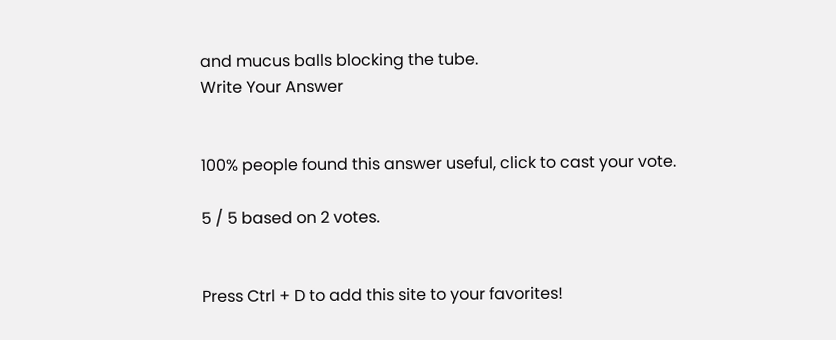and mucus balls blocking the tube.
Write Your Answer


100% people found this answer useful, click to cast your vote.

5 / 5 based on 2 votes.


Press Ctrl + D to add this site to your favorites!